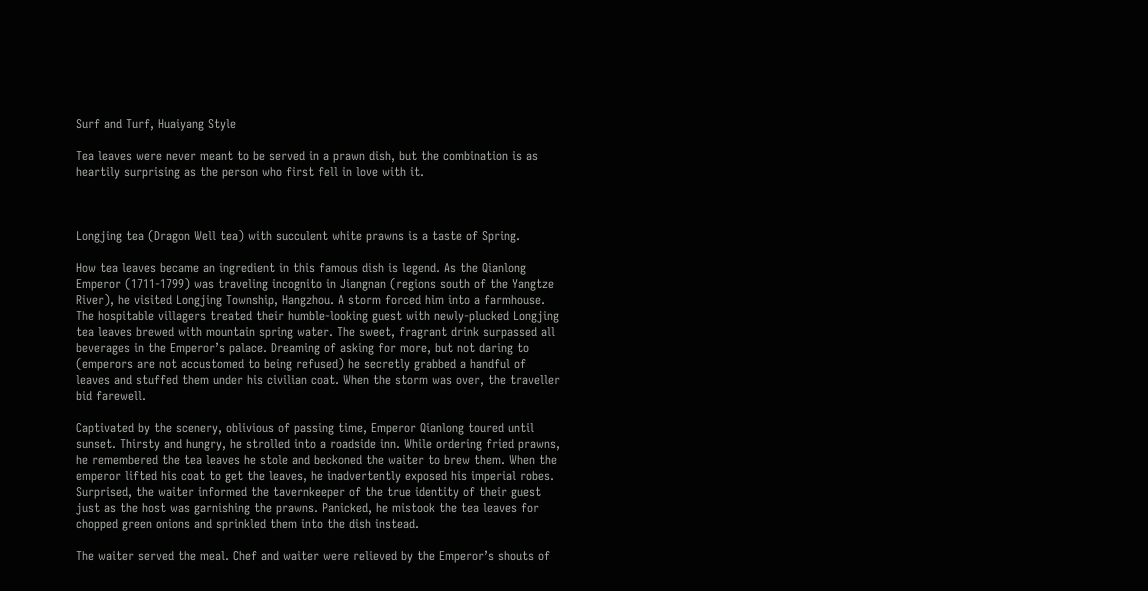Surf and Turf, Huaiyang Style

Tea leaves were never meant to be served in a prawn dish, but the combination is as heartily surprising as the person who first fell in love with it.



Longjing tea (Dragon Well tea) with succulent white prawns is a taste of Spring.

How tea leaves became an ingredient in this famous dish is legend. As the Qianlong Emperor (1711-1799) was traveling incognito in Jiangnan (regions south of the Yangtze River), he visited Longjing Township, Hangzhou. A storm forced him into a farmhouse. The hospitable villagers treated their humble-looking guest with newly-plucked Longjing tea leaves brewed with mountain spring water. The sweet, fragrant drink surpassed all beverages in the Emperor’s palace. Dreaming of asking for more, but not daring to (emperors are not accustomed to being refused) he secretly grabbed a handful of leaves and stuffed them under his civilian coat. When the storm was over, the traveller bid farewell.

Captivated by the scenery, oblivious of passing time, Emperor Qianlong toured until sunset. Thirsty and hungry, he strolled into a roadside inn. While ordering fried prawns, he remembered the tea leaves he stole and beckoned the waiter to brew them. When the emperor lifted his coat to get the leaves, he inadvertently exposed his imperial robes. Surprised, the waiter informed the tavernkeeper of the true identity of their guest just as the host was garnishing the prawns. Panicked, he mistook the tea leaves for chopped green onions and sprinkled them into the dish instead.

The waiter served the meal. Chef and waiter were relieved by the Emperor’s shouts of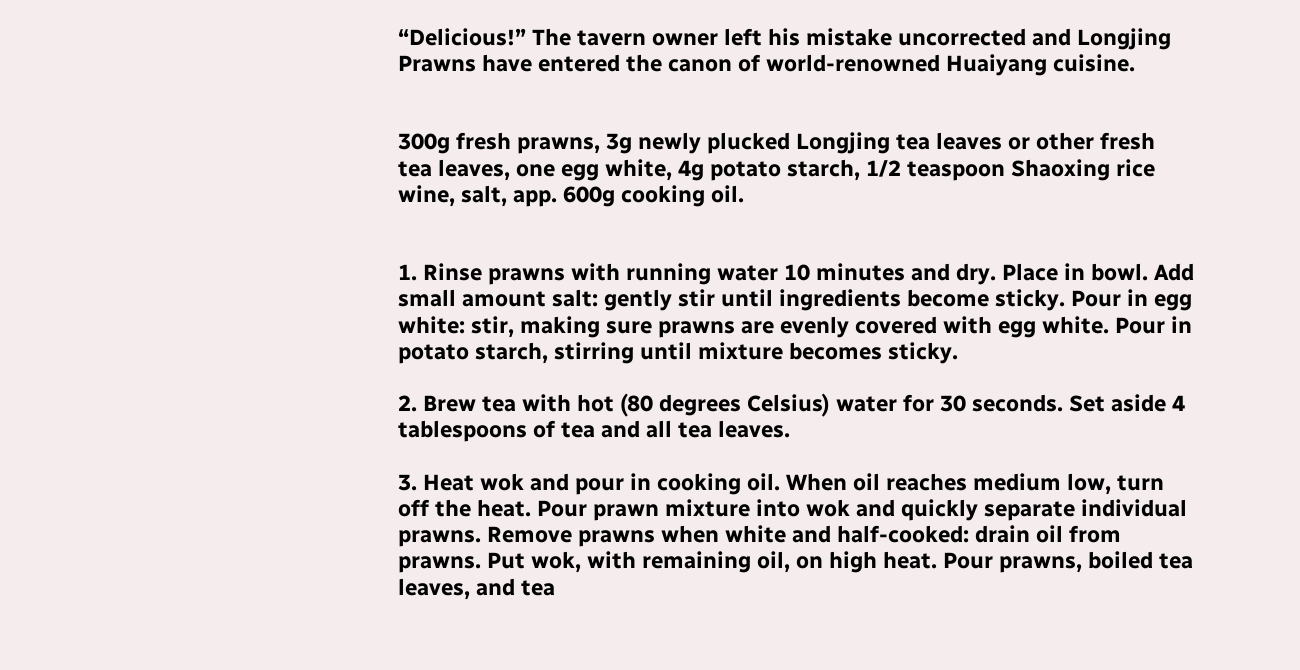“Delicious!” The tavern owner left his mistake uncorrected and Longjing Prawns have entered the canon of world-renowned Huaiyang cuisine.


300g fresh prawns, 3g newly plucked Longjing tea leaves or other fresh tea leaves, one egg white, 4g potato starch, 1/2 teaspoon Shaoxing rice wine, salt, app. 600g cooking oil.


1. Rinse prawns with running water 10 minutes and dry. Place in bowl. Add small amount salt: gently stir until ingredients become sticky. Pour in egg white: stir, making sure prawns are evenly covered with egg white. Pour in potato starch, stirring until mixture becomes sticky.

2. Brew tea with hot (80 degrees Celsius) water for 30 seconds. Set aside 4 tablespoons of tea and all tea leaves.

3. Heat wok and pour in cooking oil. When oil reaches medium low, turn off the heat. Pour prawn mixture into wok and quickly separate individual prawns. Remove prawns when white and half-cooked: drain oil from prawns. Put wok, with remaining oil, on high heat. Pour prawns, boiled tea leaves, and tea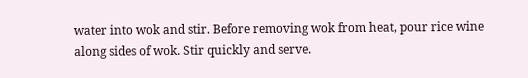water into wok and stir. Before removing wok from heat, pour rice wine along sides of wok. Stir quickly and serve.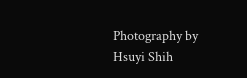Photography by Hsuyi Shih